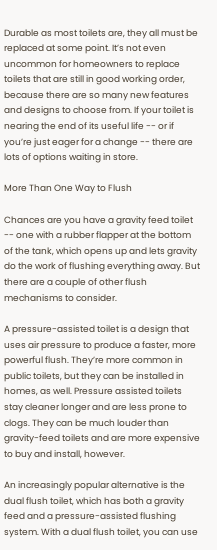Durable as most toilets are, they all must be replaced at some point. It’s not even uncommon for homeowners to replace toilets that are still in good working order, because there are so many new features and designs to choose from. If your toilet is nearing the end of its useful life -- or if you’re just eager for a change -- there are lots of options waiting in store.

More Than One Way to Flush

Chances are you have a gravity feed toilet -- one with a rubber flapper at the bottom of the tank, which opens up and lets gravity do the work of flushing everything away. But there are a couple of other flush mechanisms to consider.

A pressure-assisted toilet is a design that uses air pressure to produce a faster, more powerful flush. They’re more common in public toilets, but they can be installed in homes, as well. Pressure assisted toilets stay cleaner longer and are less prone to clogs. They can be much louder than gravity-feed toilets and are more expensive to buy and install, however.

An increasingly popular alternative is the dual flush toilet, which has both a gravity feed and a pressure-assisted flushing system. With a dual flush toilet, you can use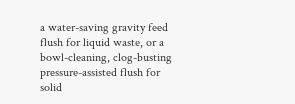a water-saving gravity feed flush for liquid waste, or a bowl-cleaning, clog-busting pressure-assisted flush for solid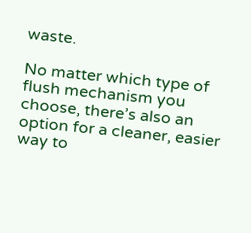waste.

No matter which type of flush mechanism you choose, there’s also an option for a cleaner, easier way to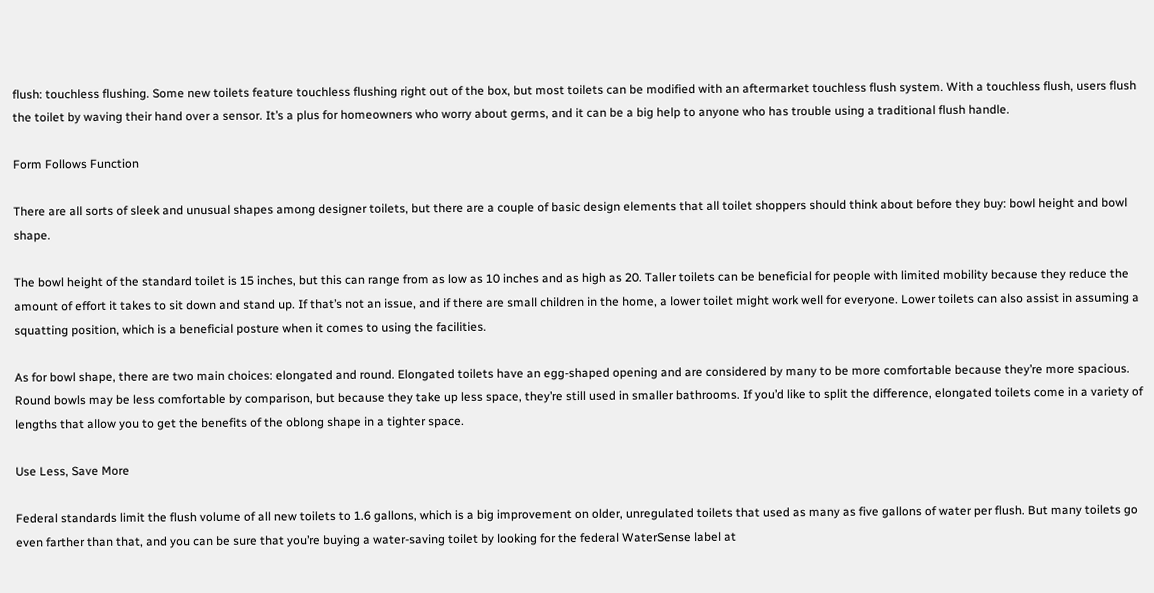flush: touchless flushing. Some new toilets feature touchless flushing right out of the box, but most toilets can be modified with an aftermarket touchless flush system. With a touchless flush, users flush the toilet by waving their hand over a sensor. It’s a plus for homeowners who worry about germs, and it can be a big help to anyone who has trouble using a traditional flush handle.

Form Follows Function

There are all sorts of sleek and unusual shapes among designer toilets, but there are a couple of basic design elements that all toilet shoppers should think about before they buy: bowl height and bowl shape.

The bowl height of the standard toilet is 15 inches, but this can range from as low as 10 inches and as high as 20. Taller toilets can be beneficial for people with limited mobility because they reduce the amount of effort it takes to sit down and stand up. If that’s not an issue, and if there are small children in the home, a lower toilet might work well for everyone. Lower toilets can also assist in assuming a squatting position, which is a beneficial posture when it comes to using the facilities.

As for bowl shape, there are two main choices: elongated and round. Elongated toilets have an egg-shaped opening and are considered by many to be more comfortable because they’re more spacious. Round bowls may be less comfortable by comparison, but because they take up less space, they’re still used in smaller bathrooms. If you’d like to split the difference, elongated toilets come in a variety of lengths that allow you to get the benefits of the oblong shape in a tighter space.

Use Less, Save More

Federal standards limit the flush volume of all new toilets to 1.6 gallons, which is a big improvement on older, unregulated toilets that used as many as five gallons of water per flush. But many toilets go even farther than that, and you can be sure that you’re buying a water-saving toilet by looking for the federal WaterSense label at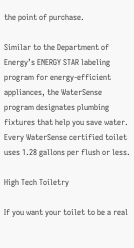the point of purchase.

Similar to the Department of Energy’s ENERGY STAR labeling program for energy-efficient appliances, the WaterSense program designates plumbing fixtures that help you save water. Every WaterSense certified toilet uses 1.28 gallons per flush or less.

High Tech Toiletry

If you want your toilet to be a real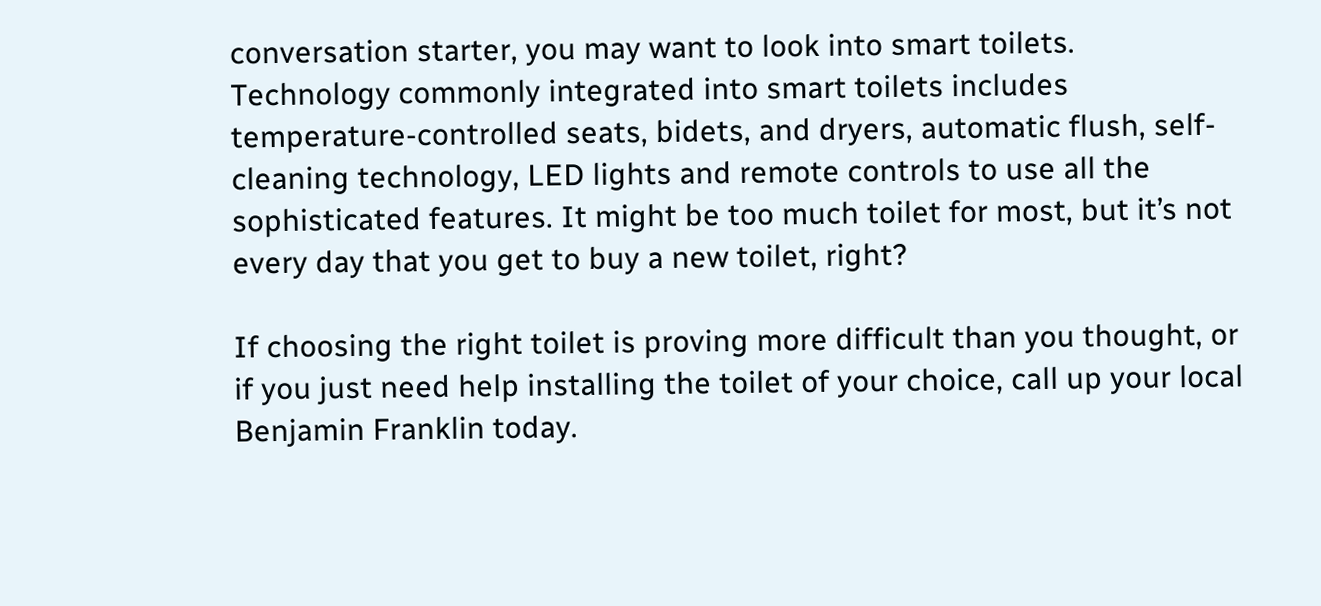conversation starter, you may want to look into smart toilets. Technology commonly integrated into smart toilets includes temperature-controlled seats, bidets, and dryers, automatic flush, self-cleaning technology, LED lights and remote controls to use all the sophisticated features. It might be too much toilet for most, but it’s not every day that you get to buy a new toilet, right?

If choosing the right toilet is proving more difficult than you thought, or if you just need help installing the toilet of your choice, call up your local Benjamin Franklin today.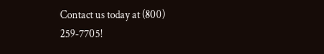Contact us today at (800) 259-7705!